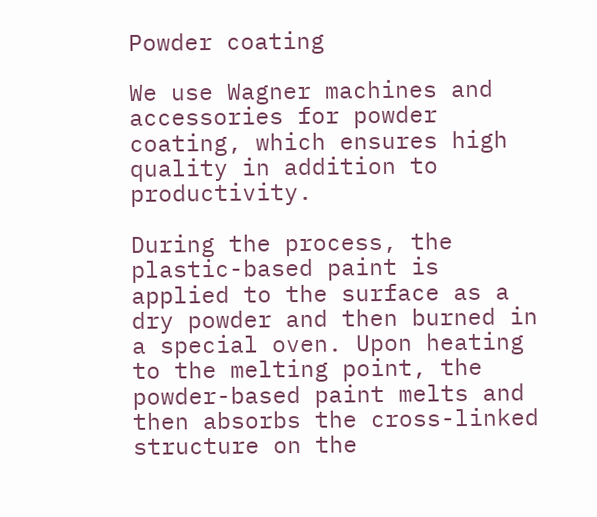Powder coating

We use Wagner machines and accessories for powder coating, which ensures high quality in addition to productivity.

During the process, the plastic-based paint is applied to the surface as a dry powder and then burned in a special oven. Upon heating to the melting point, the powder-based paint melts and then absorbs the cross-linked structure on the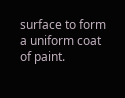surface to form a uniform coat of paint.